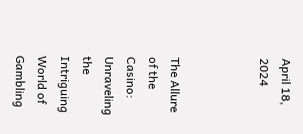April 18, 2024



The Allure of the Casino: Unraveling the Intriguing World of Gambling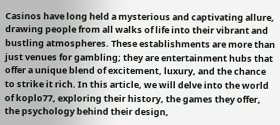Casinos have long held a mysterious and captivating allure, drawing people from all walks of life into their vibrant and bustling atmospheres. These establishments are more than just venues for gambling; they are entertainment hubs that offer a unique blend of excitement, luxury, and the chance to strike it rich. In this article, we will delve into the world of koplo77, exploring their history, the games they offer, the psychology behind their design,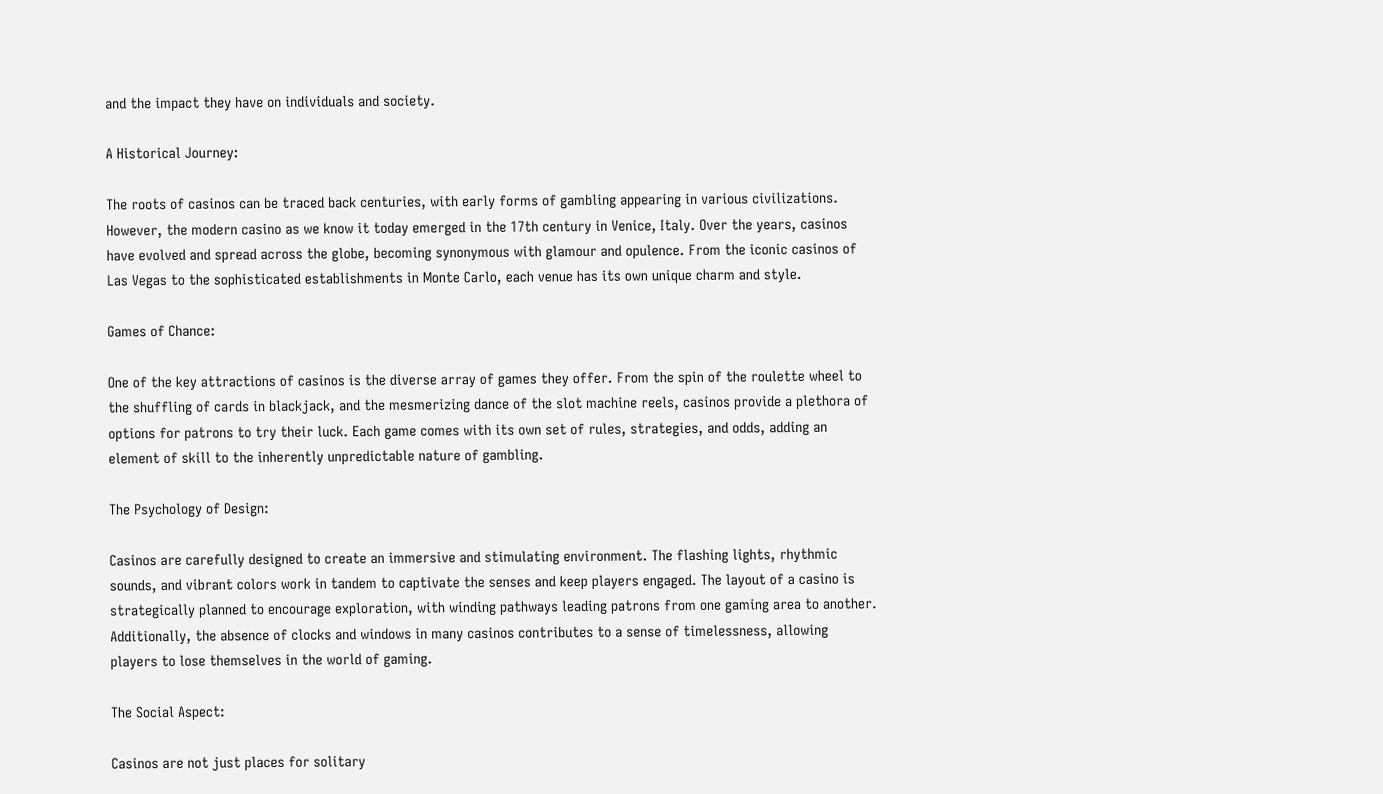and the impact they have on individuals and society.

A Historical Journey:

The roots of casinos can be traced back centuries, with early forms of gambling appearing in various civilizations. However, the modern casino as we know it today emerged in the 17th century in Venice, Italy. Over the years, casinos have evolved and spread across the globe, becoming synonymous with glamour and opulence. From the iconic casinos of Las Vegas to the sophisticated establishments in Monte Carlo, each venue has its own unique charm and style.

Games of Chance:

One of the key attractions of casinos is the diverse array of games they offer. From the spin of the roulette wheel to the shuffling of cards in blackjack, and the mesmerizing dance of the slot machine reels, casinos provide a plethora of options for patrons to try their luck. Each game comes with its own set of rules, strategies, and odds, adding an element of skill to the inherently unpredictable nature of gambling.

The Psychology of Design:

Casinos are carefully designed to create an immersive and stimulating environment. The flashing lights, rhythmic sounds, and vibrant colors work in tandem to captivate the senses and keep players engaged. The layout of a casino is strategically planned to encourage exploration, with winding pathways leading patrons from one gaming area to another. Additionally, the absence of clocks and windows in many casinos contributes to a sense of timelessness, allowing players to lose themselves in the world of gaming.

The Social Aspect:

Casinos are not just places for solitary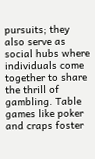pursuits; they also serve as social hubs where individuals come together to share the thrill of gambling. Table games like poker and craps foster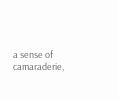a sense of camaraderie,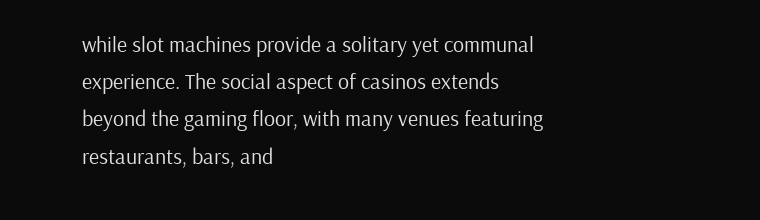while slot machines provide a solitary yet communal experience. The social aspect of casinos extends beyond the gaming floor, with many venues featuring restaurants, bars, and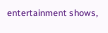entertainment shows,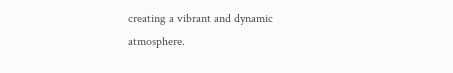creating a vibrant and dynamic atmosphere.